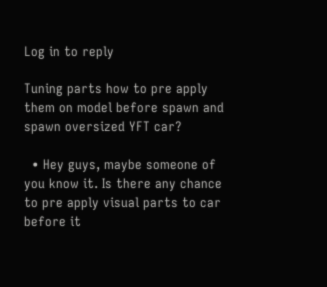Log in to reply

Tuning parts how to pre apply them on model before spawn and spawn oversized YFT car?

  • Hey guys, maybe someone of you know it. Is there any chance to pre apply visual parts to car before it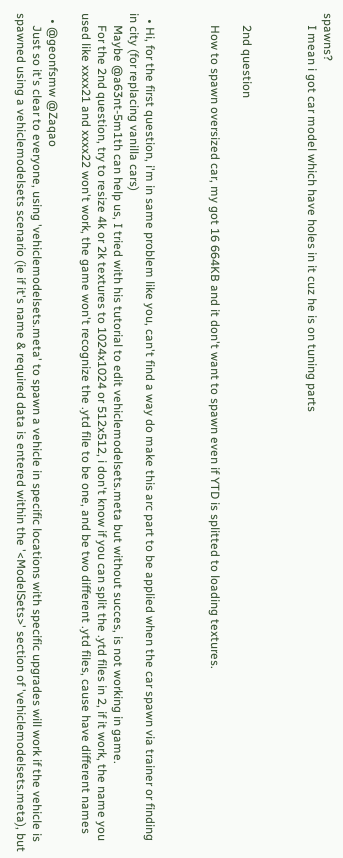spawns?
    I mean i got car model which have holes in it cuz he is on tuning parts



    2nd question

    How to spawn oversized car, my got 16 664KB and it don't want to spawn even if YTD is splitted to loading textures.



  • Hi, for the first question, i'm in same problem like you, can't find a way do make this arc part to be applied when the car spawn via trainer or finding in city (for replacing vanilla cars)
    Maybe @a63nt-5m1th can help us, I tried with his tutorial to edit vehiclemodelsets.meta but without succes, is not working in game.
    For the 2nd question, try to resize 4k or 2k textures to 1024x1024 or 512x512, i don't know if you can split the .ytd files in 2, if it work, the name you used like xxxx21 and xxxx22 won't work, the game won't recognize the .ytd file to be one, and be two different .ytd files, cause have different names

  • @geonfsmw @Zaqao
    Just so it's clear to everyone, using 'vehiclemodelsets.meta' to spawn a vehicle in specific locations with specific upgrades will work if the vehicle is spawned using a vehiclemodelsets scenario (ie if it's name & required data is entered within the '<ModelSets>' section of 'vehiclemodelsets.meta), but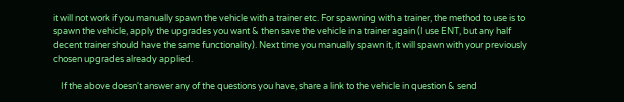it will not work if you manually spawn the vehicle with a trainer etc. For spawning with a trainer, the method to use is to spawn the vehicle, apply the upgrades you want & then save the vehicle in a trainer again (I use ENT, but any half decent trainer should have the same functionality). Next time you manually spawn it, it will spawn with your previously chosen upgrades already applied.

    If the above doesn't answer any of the questions you have, share a link to the vehicle in question & send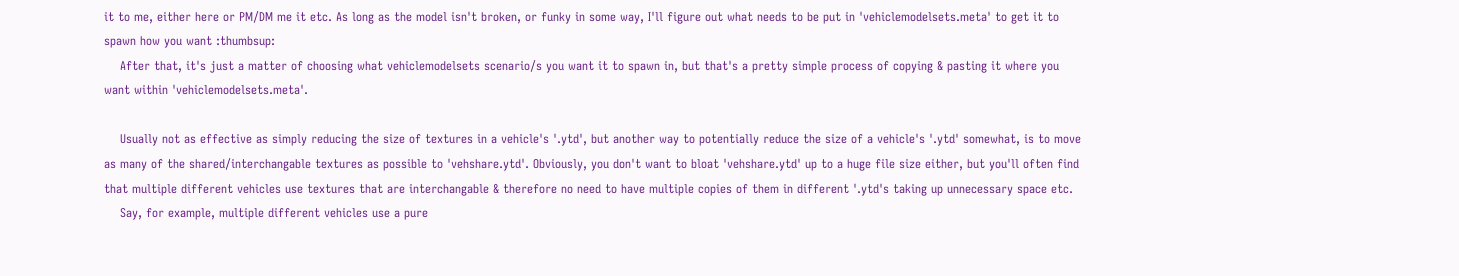it to me, either here or PM/DM me it etc. As long as the model isn't broken, or funky in some way, I'll figure out what needs to be put in 'vehiclemodelsets.meta' to get it to spawn how you want :thumbsup:
    After that, it's just a matter of choosing what vehiclemodelsets scenario/s you want it to spawn in, but that's a pretty simple process of copying & pasting it where you want within 'vehiclemodelsets.meta'.

    Usually not as effective as simply reducing the size of textures in a vehicle's '.ytd', but another way to potentially reduce the size of a vehicle's '.ytd' somewhat, is to move as many of the shared/interchangable textures as possible to 'vehshare.ytd'. Obviously, you don't want to bloat 'vehshare.ytd' up to a huge file size either, but you'll often find that multiple different vehicles use textures that are interchangable & therefore no need to have multiple copies of them in different '.ytd's taking up unnecessary space etc.
    Say, for example, multiple different vehicles use a pure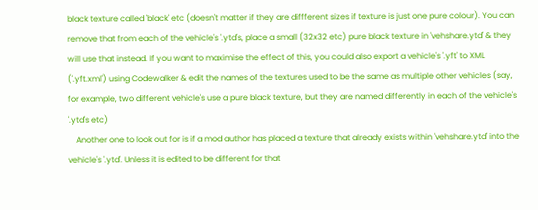black texture called 'black' etc (doesn't matter if they are diffferent sizes if texture is just one pure colour). You can remove that from each of the vehicle's '.ytd's, place a small (32x32 etc) pure black texture in 'vehshare.ytd' & they will use that instead. If you want to maximise the effect of this, you could also export a vehicle's '.yft' to XML ('.yft.xml') using Codewalker & edit the names of the textures used to be the same as multiple other vehicles (say, for example, two different vehicle's use a pure black texture, but they are named differently in each of the vehicle's '.ytd's etc)
    Another one to look out for is if a mod author has placed a texture that already exists within 'vehshare.ytd' into the vehicle's '.ytd'. Unless it is edited to be different for that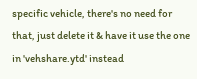specific vehicle, there's no need for that, just delete it & have it use the one in 'vehshare.ytd' instead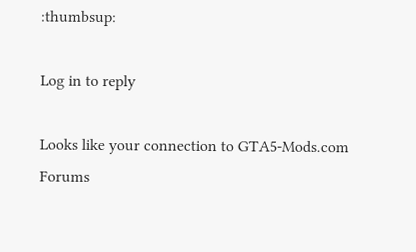:thumbsup:

Log in to reply

Looks like your connection to GTA5-Mods.com Forums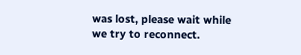was lost, please wait while we try to reconnect.